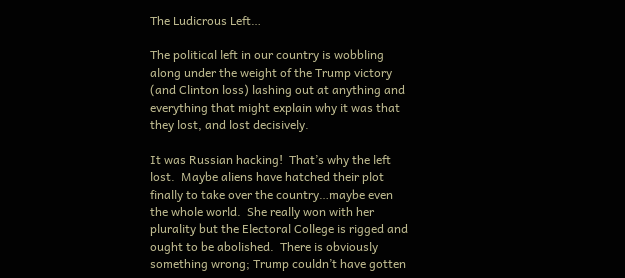The Ludicrous Left…

The political left in our country is wobbling along under the weight of the Trump victory (and Clinton loss) lashing out at anything and everything that might explain why it was that they lost, and lost decisively.

It was Russian hacking!  That’s why the left lost.  Maybe aliens have hatched their plot finally to take over the country…maybe even the whole world.  She really won with her plurality but the Electoral College is rigged and ought to be abolished.  There is obviously something wrong; Trump couldn’t have gotten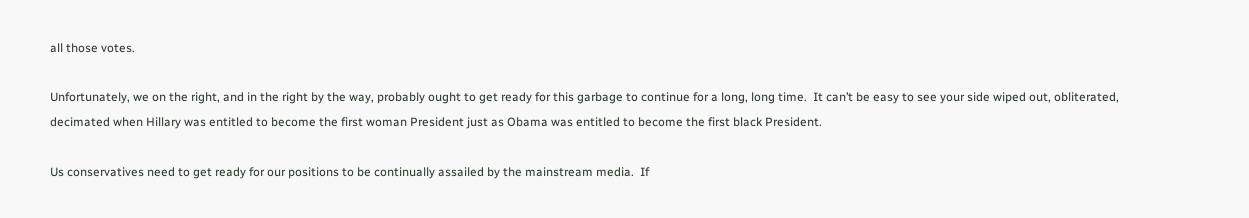all those votes.

Unfortunately, we on the right, and in the right by the way, probably ought to get ready for this garbage to continue for a long, long time.  It can’t be easy to see your side wiped out, obliterated, decimated when Hillary was entitled to become the first woman President just as Obama was entitled to become the first black President.

Us conservatives need to get ready for our positions to be continually assailed by the mainstream media.  If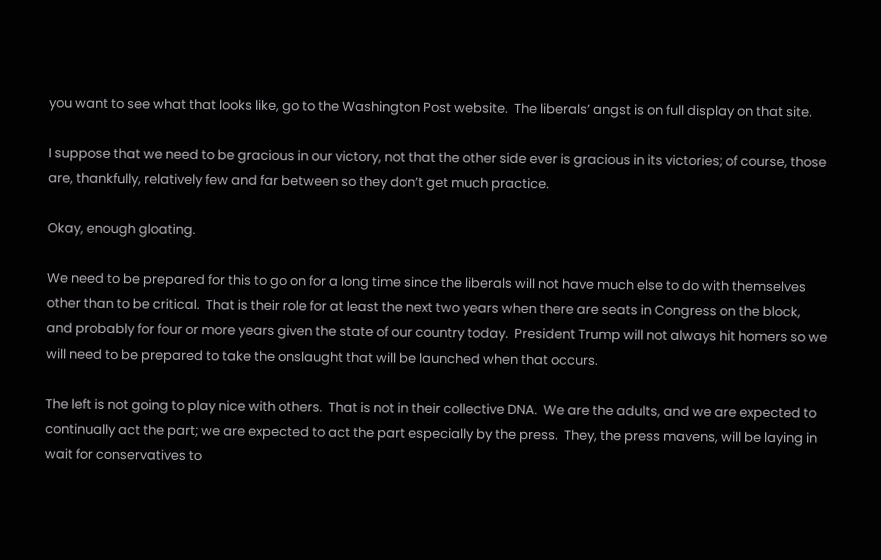you want to see what that looks like, go to the Washington Post website.  The liberals’ angst is on full display on that site.

I suppose that we need to be gracious in our victory, not that the other side ever is gracious in its victories; of course, those are, thankfully, relatively few and far between so they don’t get much practice.

Okay, enough gloating.

We need to be prepared for this to go on for a long time since the liberals will not have much else to do with themselves other than to be critical.  That is their role for at least the next two years when there are seats in Congress on the block,  and probably for four or more years given the state of our country today.  President Trump will not always hit homers so we will need to be prepared to take the onslaught that will be launched when that occurs.

The left is not going to play nice with others.  That is not in their collective DNA.  We are the adults, and we are expected to continually act the part; we are expected to act the part especially by the press.  They, the press mavens, will be laying in wait for conservatives to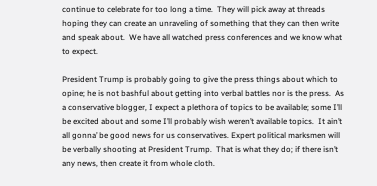continue to celebrate for too long a time.  They will pick away at threads hoping they can create an unraveling of something that they can then write and speak about.  We have all watched press conferences and we know what to expect.

President Trump is probably going to give the press things about which to opine; he is not bashful about getting into verbal battles nor is the press.  As a conservative blogger, I expect a plethora of topics to be available; some I’ll be excited about and some I’ll probably wish weren’t available topics.  It ain’t all gonna’ be good news for us conservatives. Expert political marksmen will be verbally shooting at President Trump.  That is what they do; if there isn’t any news, then create it from whole cloth.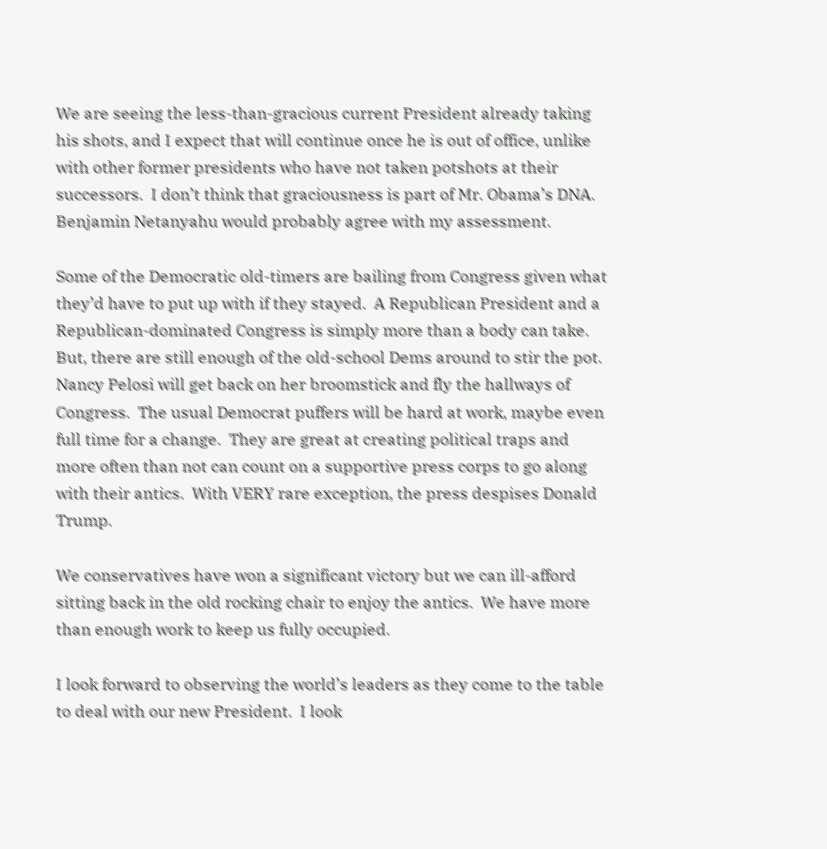We are seeing the less-than-gracious current President already taking his shots, and I expect that will continue once he is out of office, unlike with other former presidents who have not taken potshots at their successors.  I don’t think that graciousness is part of Mr. Obama’s DNA.  Benjamin Netanyahu would probably agree with my assessment.

Some of the Democratic old-timers are bailing from Congress given what they’d have to put up with if they stayed.  A Republican President and a Republican-dominated Congress is simply more than a body can take.  But, there are still enough of the old-school Dems around to stir the pot.  Nancy Pelosi will get back on her broomstick and fly the hallways of Congress.  The usual Democrat puffers will be hard at work, maybe even full time for a change.  They are great at creating political traps and more often than not can count on a supportive press corps to go along with their antics.  With VERY rare exception, the press despises Donald Trump.

We conservatives have won a significant victory but we can ill-afford sitting back in the old rocking chair to enjoy the antics.  We have more than enough work to keep us fully occupied.

I look forward to observing the world’s leaders as they come to the table to deal with our new President.  I look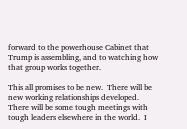forward to the powerhouse Cabinet that Trump is assembling, and to watching how that group works together.

This all promises to be new.  There will be new working relationships developed.  There will be some tough meetings with tough leaders elsewhere in the world.  I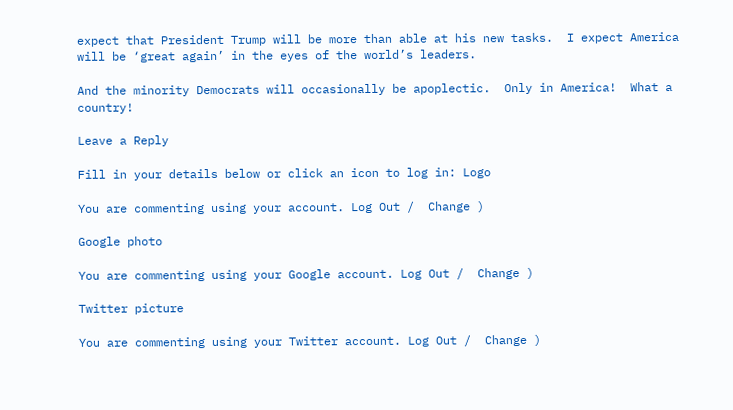expect that President Trump will be more than able at his new tasks.  I expect America will be ‘great again’ in the eyes of the world’s leaders.

And the minority Democrats will occasionally be apoplectic.  Only in America!  What a country!

Leave a Reply

Fill in your details below or click an icon to log in: Logo

You are commenting using your account. Log Out /  Change )

Google photo

You are commenting using your Google account. Log Out /  Change )

Twitter picture

You are commenting using your Twitter account. Log Out /  Change )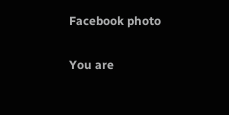Facebook photo

You are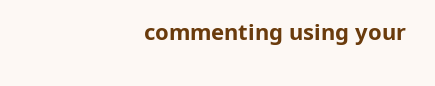commenting using your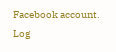Facebook account. Log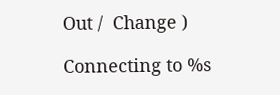Out /  Change )

Connecting to %s